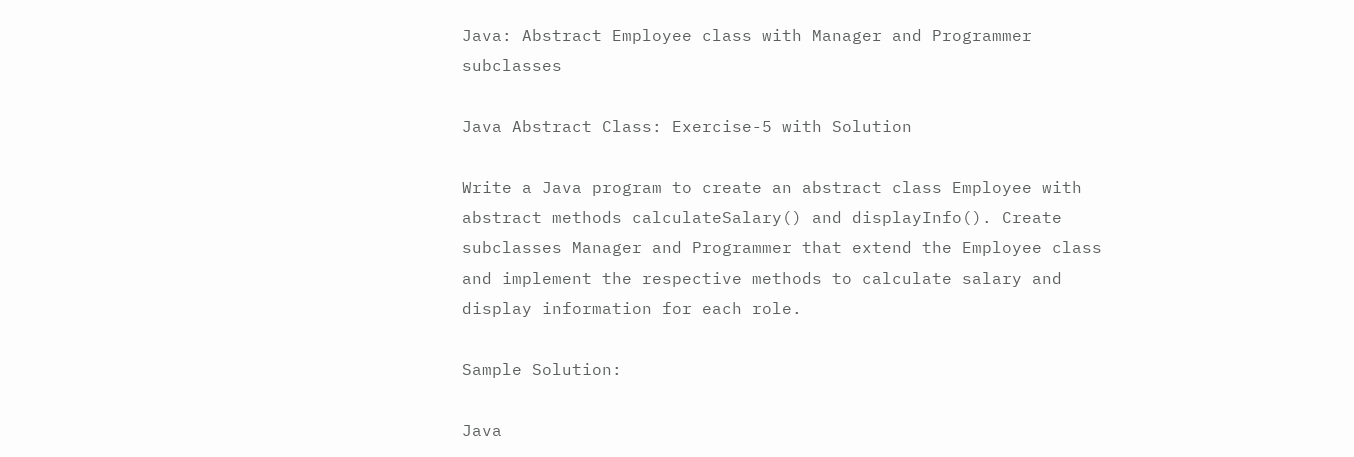Java: Abstract Employee class with Manager and Programmer subclasses

Java Abstract Class: Exercise-5 with Solution

Write a Java program to create an abstract class Employee with abstract methods calculateSalary() and displayInfo(). Create subclasses Manager and Programmer that extend the Employee class and implement the respective methods to calculate salary and display information for each role.

Sample Solution:

Java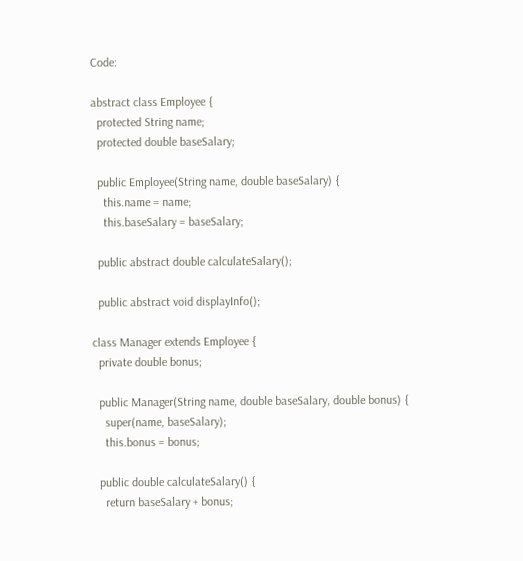Code:

abstract class Employee {
  protected String name;
  protected double baseSalary;

  public Employee(String name, double baseSalary) {
    this.name = name;
    this.baseSalary = baseSalary;

  public abstract double calculateSalary();

  public abstract void displayInfo();

class Manager extends Employee {
  private double bonus;

  public Manager(String name, double baseSalary, double bonus) {
    super(name, baseSalary);
    this.bonus = bonus;

  public double calculateSalary() {
    return baseSalary + bonus;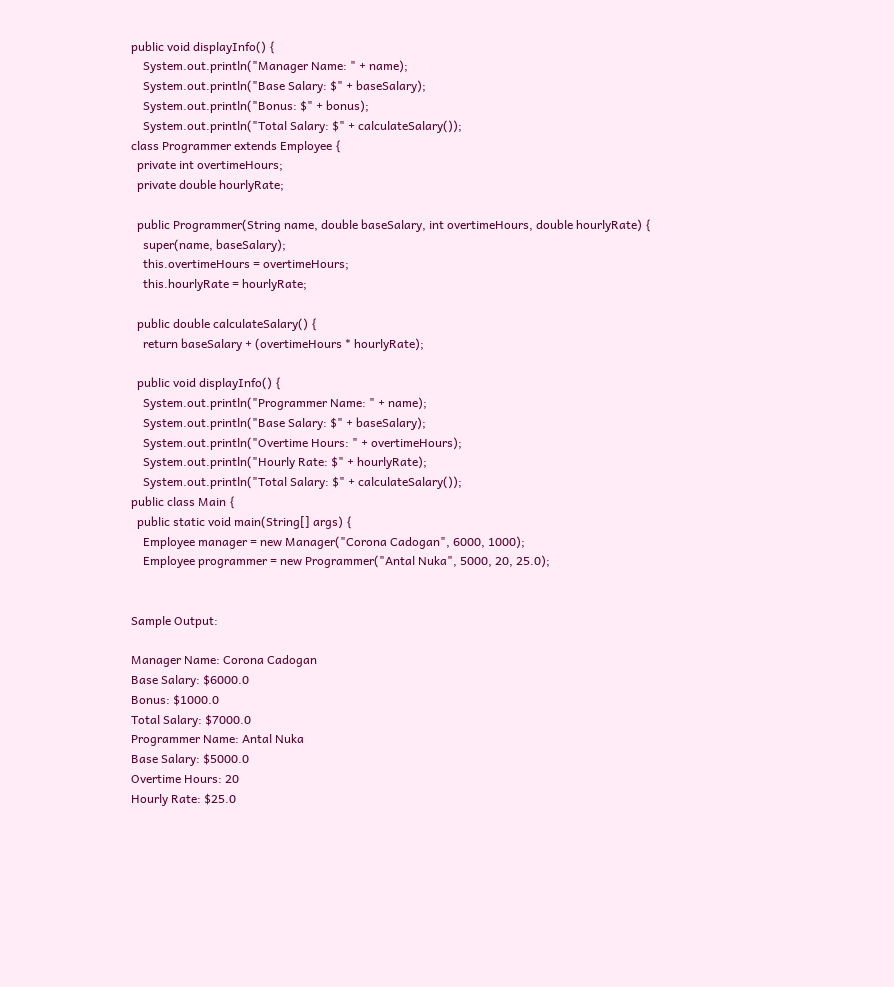public void displayInfo() {
    System.out.println("Manager Name: " + name);
    System.out.println("Base Salary: $" + baseSalary);
    System.out.println("Bonus: $" + bonus);
    System.out.println("Total Salary: $" + calculateSalary());
class Programmer extends Employee {
  private int overtimeHours;
  private double hourlyRate;

  public Programmer(String name, double baseSalary, int overtimeHours, double hourlyRate) {
    super(name, baseSalary);
    this.overtimeHours = overtimeHours;
    this.hourlyRate = hourlyRate;

  public double calculateSalary() {
    return baseSalary + (overtimeHours * hourlyRate);

  public void displayInfo() {
    System.out.println("Programmer Name: " + name);
    System.out.println("Base Salary: $" + baseSalary);
    System.out.println("Overtime Hours: " + overtimeHours);
    System.out.println("Hourly Rate: $" + hourlyRate);
    System.out.println("Total Salary: $" + calculateSalary());
public class Main {
  public static void main(String[] args) {
    Employee manager = new Manager("Corona Cadogan", 6000, 1000);
    Employee programmer = new Programmer("Antal Nuka", 5000, 20, 25.0);


Sample Output:

Manager Name: Corona Cadogan
Base Salary: $6000.0
Bonus: $1000.0
Total Salary: $7000.0
Programmer Name: Antal Nuka
Base Salary: $5000.0
Overtime Hours: 20
Hourly Rate: $25.0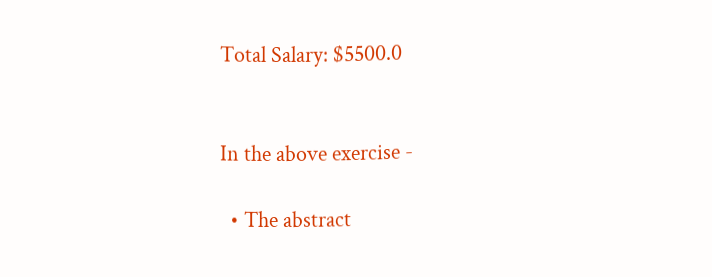Total Salary: $5500.0


In the above exercise -

  • The abstract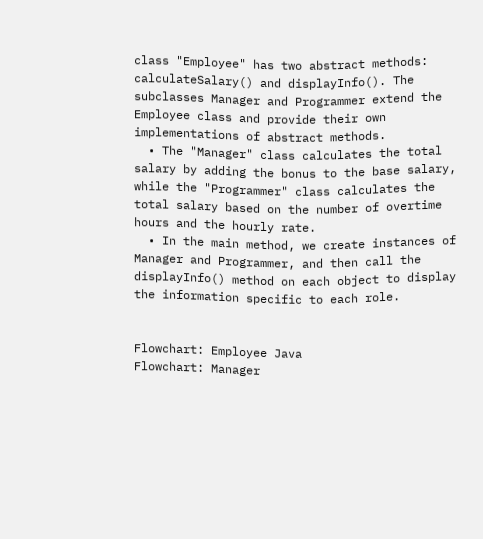class "Employee" has two abstract methods: calculateSalary() and displayInfo(). The subclasses Manager and Programmer extend the Employee class and provide their own implementations of abstract methods.
  • The "Manager" class calculates the total salary by adding the bonus to the base salary, while the "Programmer" class calculates the total salary based on the number of overtime hours and the hourly rate.
  • In the main method, we create instances of Manager and Programmer, and then call the displayInfo() method on each object to display the information specific to each role.


Flowchart: Employee Java
Flowchart: Manager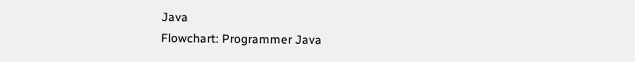Java
Flowchart: Programmer Java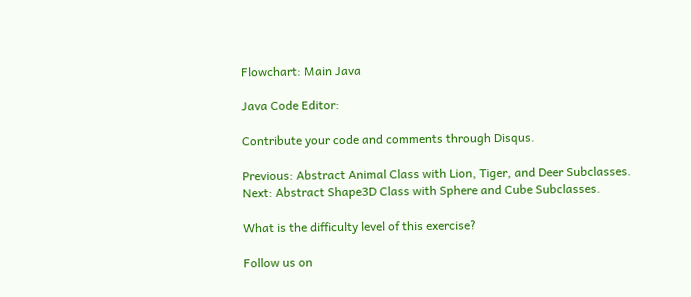Flowchart: Main Java

Java Code Editor:

Contribute your code and comments through Disqus.

Previous: Abstract Animal Class with Lion, Tiger, and Deer Subclasses.
Next: Abstract Shape3D Class with Sphere and Cube Subclasses.

What is the difficulty level of this exercise?

Follow us on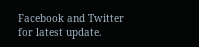Facebook and Twitter for latest update.